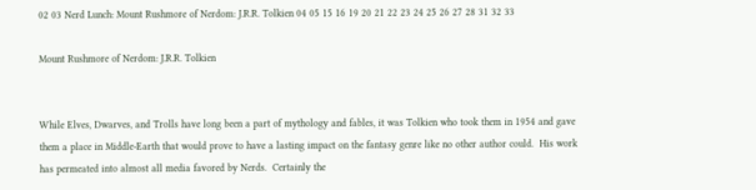02 03 Nerd Lunch: Mount Rushmore of Nerdom: J.R.R. Tolkien 04 05 15 16 19 20 21 22 23 24 25 26 27 28 31 32 33

Mount Rushmore of Nerdom: J.R.R. Tolkien


While Elves, Dwarves, and Trolls have long been a part of mythology and fables, it was Tolkien who took them in 1954 and gave them a place in Middle-Earth that would prove to have a lasting impact on the fantasy genre like no other author could.  His work has permeated into almost all media favored by Nerds.  Certainly the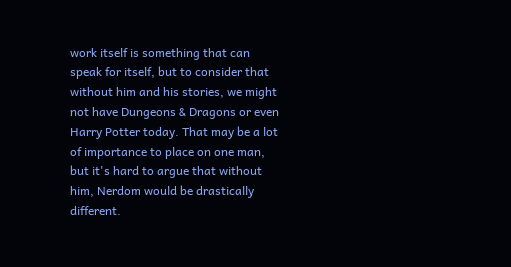work itself is something that can speak for itself, but to consider that without him and his stories, we might not have Dungeons & Dragons or even Harry Potter today. That may be a lot of importance to place on one man, but it's hard to argue that without him, Nerdom would be drastically different.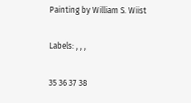Painting by William S. Wiist

Labels: , , ,

35 36 37 38